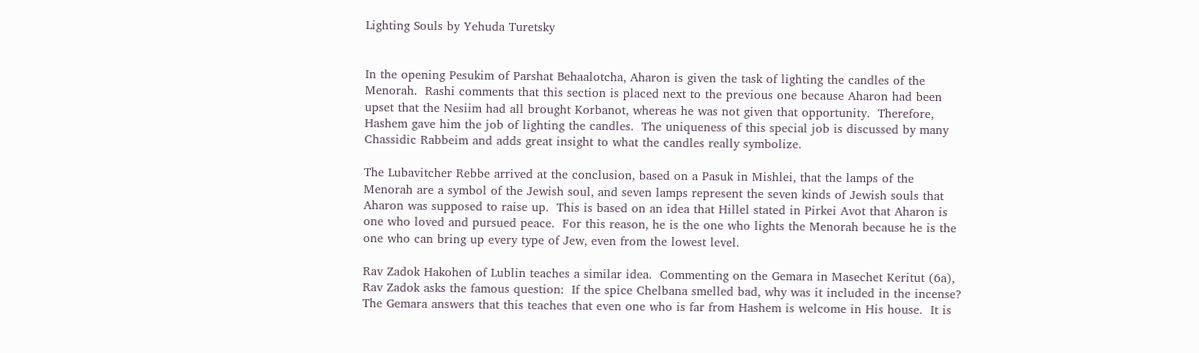Lighting Souls by Yehuda Turetsky


In the opening Pesukim of Parshat Behaalotcha, Aharon is given the task of lighting the candles of the Menorah.  Rashi comments that this section is placed next to the previous one because Aharon had been upset that the Nesiim had all brought Korbanot, whereas he was not given that opportunity.  Therefore, Hashem gave him the job of lighting the candles.  The uniqueness of this special job is discussed by many Chassidic Rabbeim and adds great insight to what the candles really symbolize.

The Lubavitcher Rebbe arrived at the conclusion, based on a Pasuk in Mishlei, that the lamps of the Menorah are a symbol of the Jewish soul, and seven lamps represent the seven kinds of Jewish souls that Aharon was supposed to raise up.  This is based on an idea that Hillel stated in Pirkei Avot that Aharon is one who loved and pursued peace.  For this reason, he is the one who lights the Menorah because he is the one who can bring up every type of Jew, even from the lowest level.

Rav Zadok Hakohen of Lublin teaches a similar idea.  Commenting on the Gemara in Masechet Keritut (6a), Rav Zadok asks the famous question:  If the spice Chelbana smelled bad, why was it included in the incense?  The Gemara answers that this teaches that even one who is far from Hashem is welcome in His house.  It is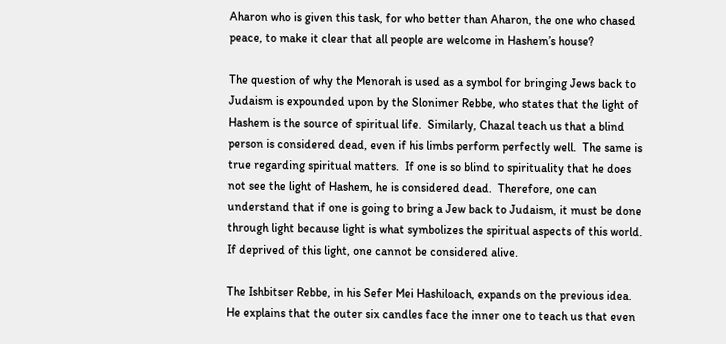Aharon who is given this task, for who better than Aharon, the one who chased peace, to make it clear that all people are welcome in Hashem’s house?

The question of why the Menorah is used as a symbol for bringing Jews back to Judaism is expounded upon by the Slonimer Rebbe, who states that the light of Hashem is the source of spiritual life.  Similarly, Chazal teach us that a blind person is considered dead, even if his limbs perform perfectly well.  The same is true regarding spiritual matters.  If one is so blind to spirituality that he does not see the light of Hashem, he is considered dead.  Therefore, one can understand that if one is going to bring a Jew back to Judaism, it must be done through light because light is what symbolizes the spiritual aspects of this world.  If deprived of this light, one cannot be considered alive.

The Ishbitser Rebbe, in his Sefer Mei Hashiloach, expands on the previous idea.  He explains that the outer six candles face the inner one to teach us that even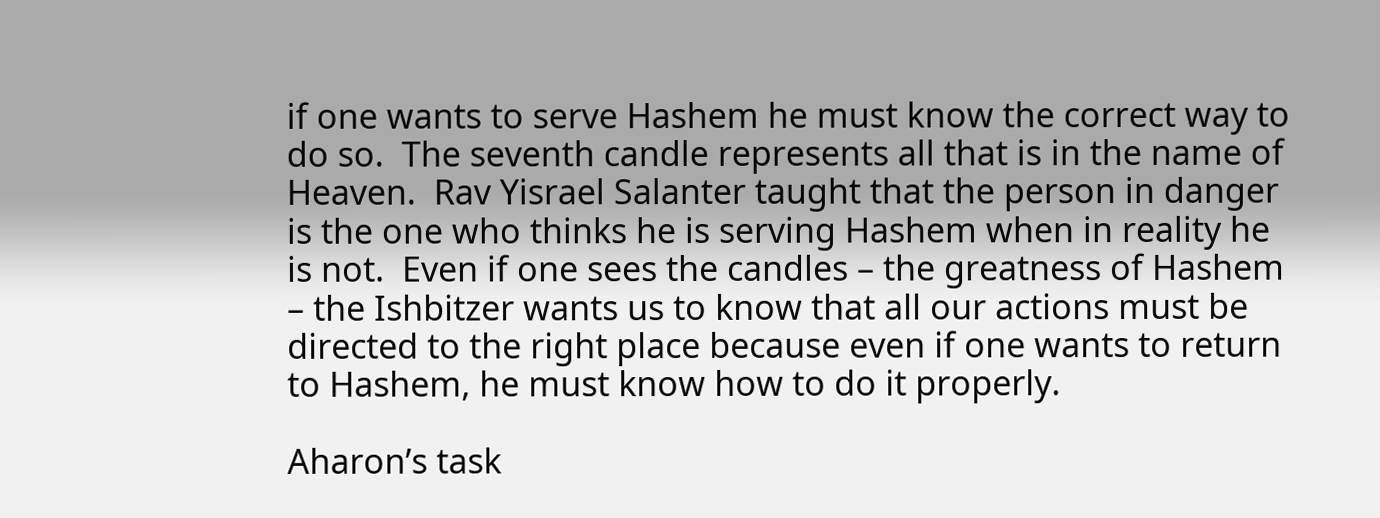if one wants to serve Hashem he must know the correct way to do so.  The seventh candle represents all that is in the name of Heaven.  Rav Yisrael Salanter taught that the person in danger is the one who thinks he is serving Hashem when in reality he is not.  Even if one sees the candles – the greatness of Hashem – the Ishbitzer wants us to know that all our actions must be directed to the right place because even if one wants to return to Hashem, he must know how to do it properly.

Aharon’s task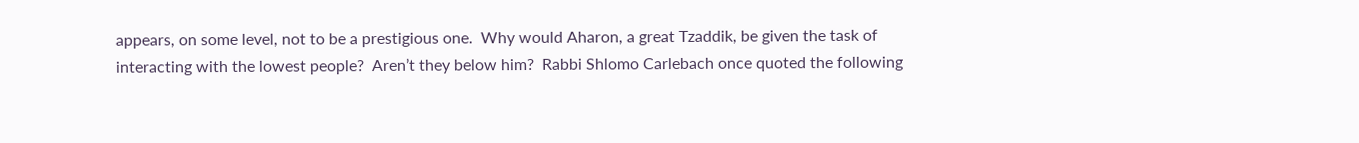appears, on some level, not to be a prestigious one.  Why would Aharon, a great Tzaddik, be given the task of interacting with the lowest people?  Aren’t they below him?  Rabbi Shlomo Carlebach once quoted the following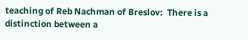teaching of Reb Nachman of Breslov:  There is a distinction between a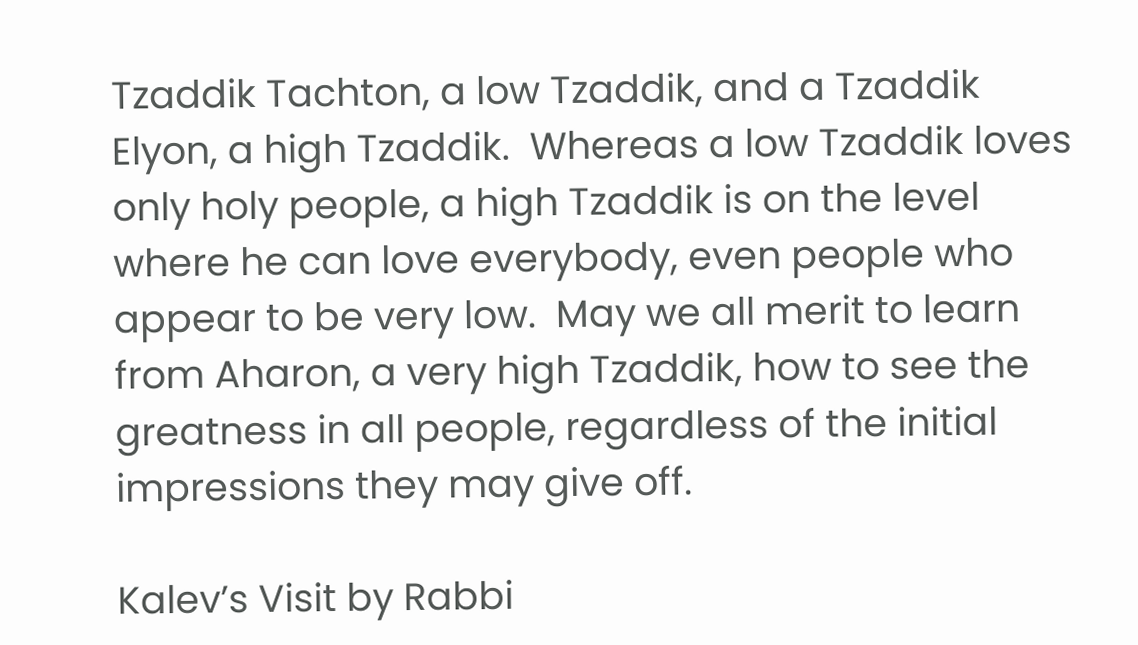Tzaddik Tachton, a low Tzaddik, and a Tzaddik Elyon, a high Tzaddik.  Whereas a low Tzaddik loves only holy people, a high Tzaddik is on the level where he can love everybody, even people who appear to be very low.  May we all merit to learn from Aharon, a very high Tzaddik, how to see the greatness in all people, regardless of the initial impressions they may give off.

Kalev’s Visit by Rabbi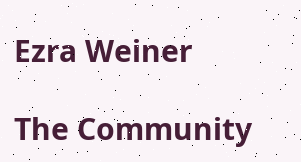Ezra Weiner

The Community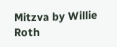Mitzva by Willie Roth